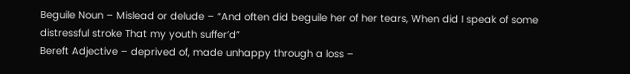Beguile Noun – Mislead or delude – “And often did beguile her of her tears, When did I speak of some distressful stroke That my youth suffer’d”
Bereft Adjective – deprived of, made unhappy through a loss –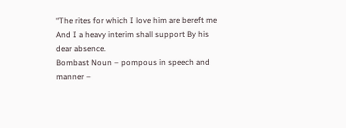“The rites for which I love him are bereft me And I a heavy interim shall support By his dear absence.
Bombast Noun – pompous in speech and manner –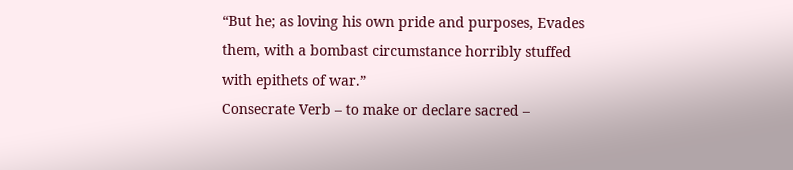“But he; as loving his own pride and purposes, Evades them, with a bombast circumstance horribly stuffed with epithets of war.”
Consecrate Verb – to make or declare sacred –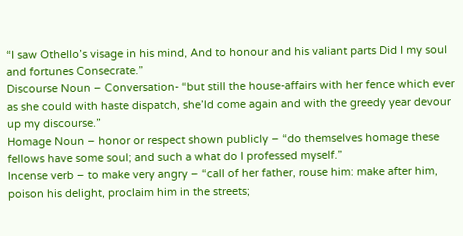“I saw Othello’s visage in his mind, And to honour and his valiant parts Did I my soul and fortunes Consecrate.”
Discourse Noun – Conversation- “but still the house-affairs with her fence which ever as she could with haste dispatch, she’ld come again and with the greedy year devour up my discourse.”
Homage Noun – honor or respect shown publicly – “do themselves homage these fellows have some soul; and such a what do I professed myself.”
Incense verb – to make very angry – “call of her father, rouse him: make after him, poison his delight, proclaim him in the streets;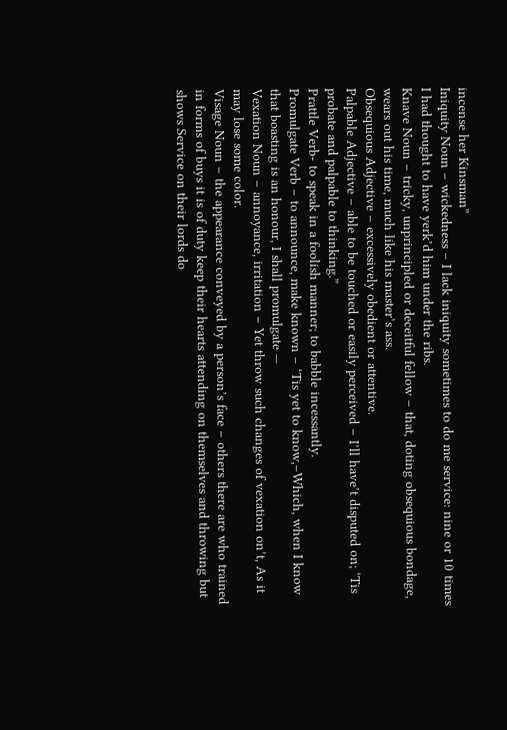incense her Kinsman”
Iniquity Noun – wickedness – I lack iniquity sometimes to do me service: nine or 10 times I had thought to have yerk’d him under the ribs.
Knave Noun – tricky, unprincipled or deceitful fellow – that, doting obsequious bondage, wears out his time, much like his master’s ass.
Obsequious Adjective – excessively obedient or attentive.
Palpable Adjective – able to be touched or easily perceived – I’ll have’t disputed on; ‘Tis probate and palpable to thinking.”
Prattle Verb- to speak in a foolish manner; to babble incessantly.
Promulgate Verb – to announce, make known – ‘Tis yet to know,–Which, when I know that boasting is an honour, I shall promulgate —
Vexation Noun – annoyance, irritation – Yet throw such changes of vexation on’t, As it may lose some color.
Visage Noun – the appearance conveyed by a person’s face – others there are who trained in forms of buys it is of duty keep their hearts attending on themselves and throwing but shows Service on their lords do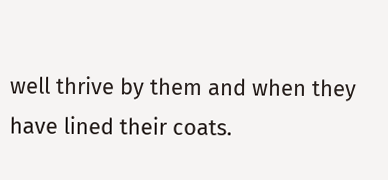well thrive by them and when they have lined their coats.